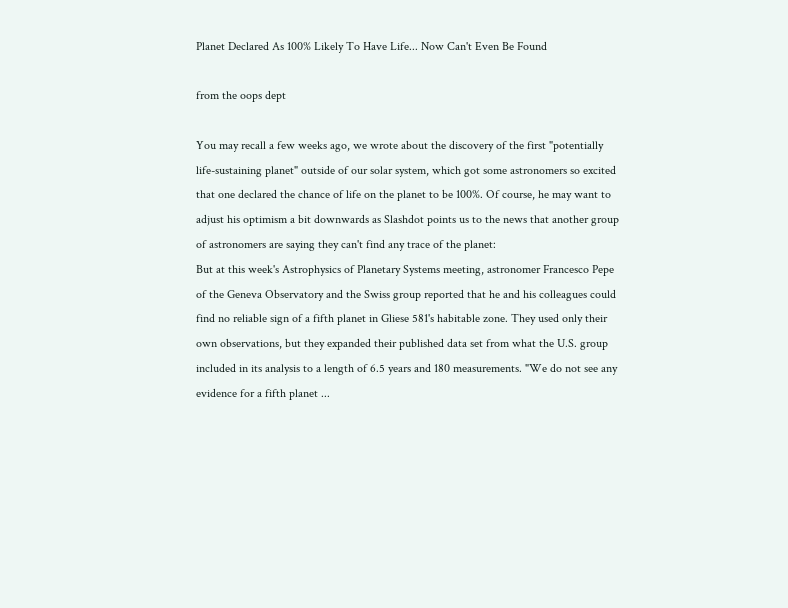Planet Declared As 100% Likely To Have Life... Now Can't Even Be Found

from the oops dept

You may recall a few weeks ago, we wrote about the discovery of the first "potentially life-sustaining planet" outside of our solar system, which got some astronomers so excited that one declared the chance of life on the planet to be 100%. Of course, he may want to adjust his optimism a bit downwards as Slashdot points us to the news that another group of astronomers are saying they can't find any trace of the planet:
But at this week's Astrophysics of Planetary Systems meeting, astronomer Francesco Pepe of the Geneva Observatory and the Swiss group reported that he and his colleagues could find no reliable sign of a fifth planet in Gliese 581's habitable zone. They used only their own observations, but they expanded their published data set from what the U.S. group included in its analysis to a length of 6.5 years and 180 measurements. "We do not see any evidence for a fifth planet ...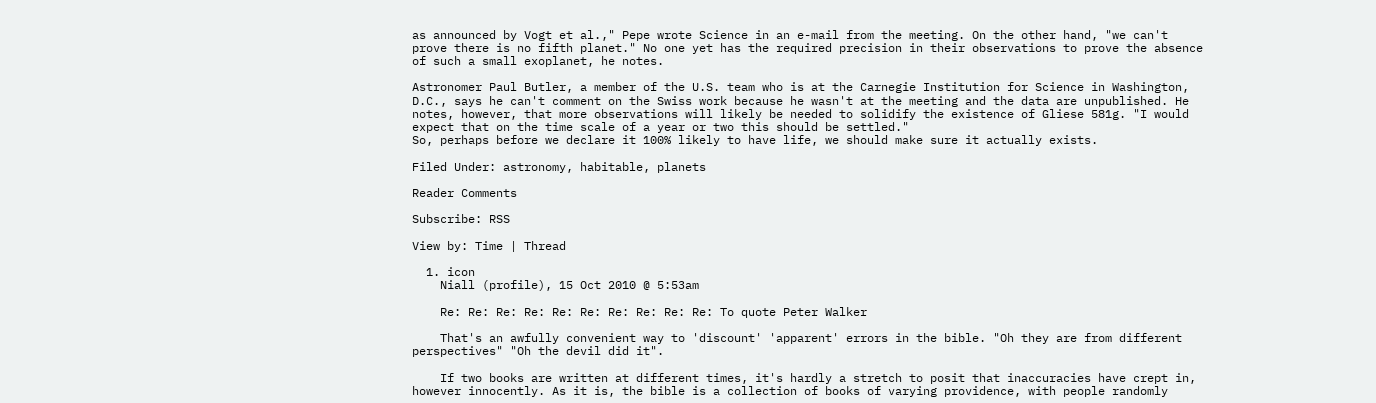as announced by Vogt et al.," Pepe wrote Science in an e-mail from the meeting. On the other hand, "we can't prove there is no fifth planet." No one yet has the required precision in their observations to prove the absence of such a small exoplanet, he notes.

Astronomer Paul Butler, a member of the U.S. team who is at the Carnegie Institution for Science in Washington, D.C., says he can't comment on the Swiss work because he wasn't at the meeting and the data are unpublished. He notes, however, that more observations will likely be needed to solidify the existence of Gliese 581g. "I would expect that on the time scale of a year or two this should be settled."
So, perhaps before we declare it 100% likely to have life, we should make sure it actually exists.

Filed Under: astronomy, habitable, planets

Reader Comments

Subscribe: RSS

View by: Time | Thread

  1. icon
    Niall (profile), 15 Oct 2010 @ 5:53am

    Re: Re: Re: Re: Re: Re: Re: Re: Re: Re: To quote Peter Walker

    That's an awfully convenient way to 'discount' 'apparent' errors in the bible. "Oh they are from different perspectives" "Oh the devil did it".

    If two books are written at different times, it's hardly a stretch to posit that inaccuracies have crept in, however innocently. As it is, the bible is a collection of books of varying providence, with people randomly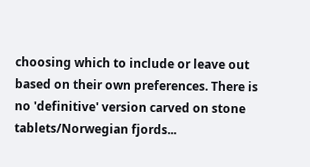choosing which to include or leave out based on their own preferences. There is no 'definitive' version carved on stone tablets/Norwegian fjords...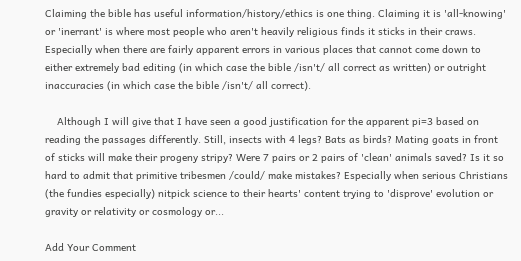Claiming the bible has useful information/history/ethics is one thing. Claiming it is 'all-knowing' or 'inerrant' is where most people who aren't heavily religious finds it sticks in their craws. Especially when there are fairly apparent errors in various places that cannot come down to either extremely bad editing (in which case the bible /isn't/ all correct as written) or outright inaccuracies (in which case the bible /isn't/ all correct).

    Although I will give that I have seen a good justification for the apparent pi=3 based on reading the passages differently. Still, insects with 4 legs? Bats as birds? Mating goats in front of sticks will make their progeny stripy? Were 7 pairs or 2 pairs of 'clean' animals saved? Is it so hard to admit that primitive tribesmen /could/ make mistakes? Especially when serious Christians (the fundies especially) nitpick science to their hearts' content trying to 'disprove' evolution or gravity or relativity or cosmology or...

Add Your Comment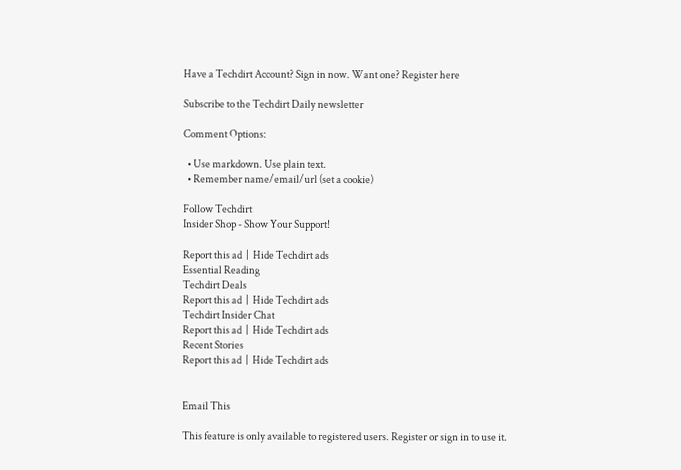Have a Techdirt Account? Sign in now. Want one? Register here

Subscribe to the Techdirt Daily newsletter

Comment Options:

  • Use markdown. Use plain text.
  • Remember name/email/url (set a cookie)

Follow Techdirt
Insider Shop - Show Your Support!

Report this ad  |  Hide Techdirt ads
Essential Reading
Techdirt Deals
Report this ad  |  Hide Techdirt ads
Techdirt Insider Chat
Report this ad  |  Hide Techdirt ads
Recent Stories
Report this ad  |  Hide Techdirt ads


Email This

This feature is only available to registered users. Register or sign in to use it.